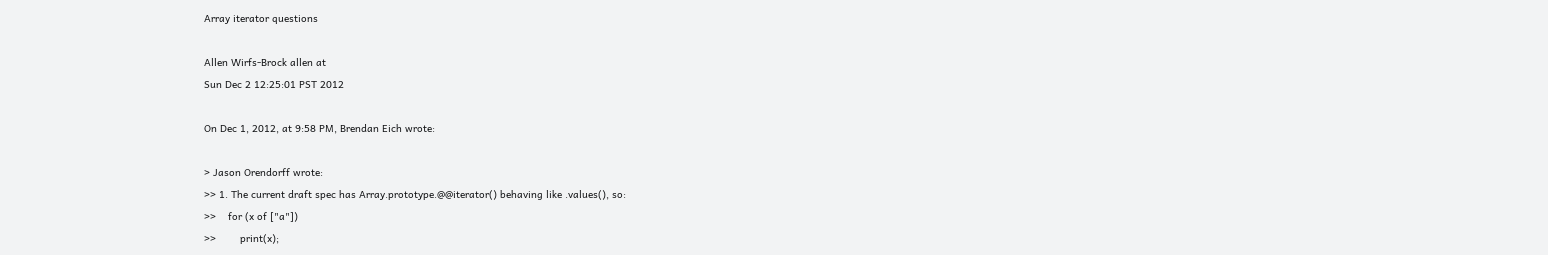Array iterator questions

Allen Wirfs-Brock allen at
Sun Dec 2 12:25:01 PST 2012

On Dec 1, 2012, at 9:58 PM, Brendan Eich wrote:

> Jason Orendorff wrote:
>> 1. The current draft spec has Array.prototype.@@iterator() behaving like .values(), so:
>>    for (x of ["a"])
>>        print(x);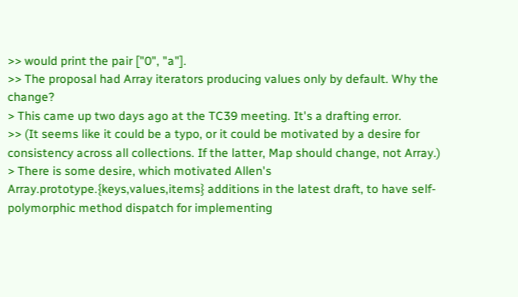>> would print the pair ["0", "a"].
>> The proposal had Array iterators producing values only by default. Why the change?
> This came up two days ago at the TC39 meeting. It's a drafting error.
>> (It seems like it could be a typo, or it could be motivated by a desire for consistency across all collections. If the latter, Map should change, not Array.)
> There is some desire, which motivated Allen's Array.prototype.{keys,values,items} additions in the latest draft, to have self-polymorphic method dispatch for implementing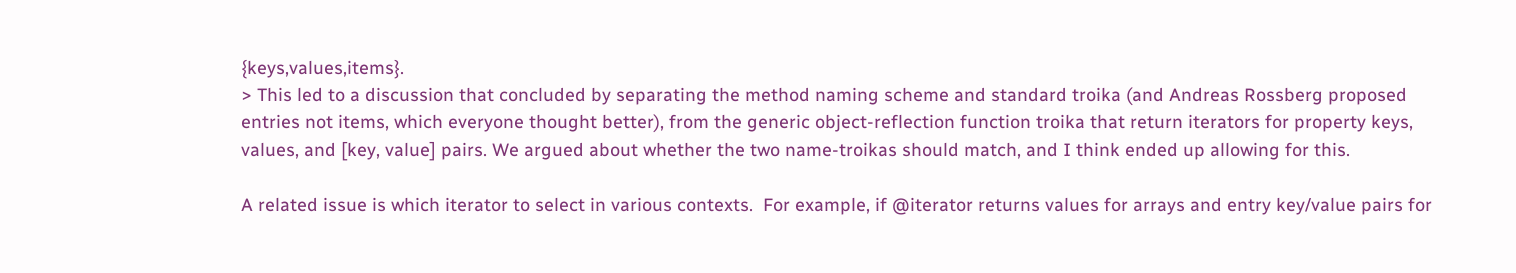{keys,values,items}.
> This led to a discussion that concluded by separating the method naming scheme and standard troika (and Andreas Rossberg proposed entries not items, which everyone thought better), from the generic object-reflection function troika that return iterators for property keys, values, and [key, value] pairs. We argued about whether the two name-troikas should match, and I think ended up allowing for this.

A related issue is which iterator to select in various contexts.  For example, if @iterator returns values for arrays and entry key/value pairs for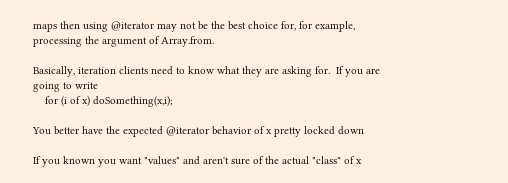maps then using @iterator may not be the best choice for, for example, processing the argument of Array.from.

Basically, iteration clients need to know what they are asking for.  If you are going to write
    for (i of x) doSomething(x,i);

You better have the expected @iterator behavior of x pretty locked down

If you known you want "values" and aren't sure of the actual "class" of x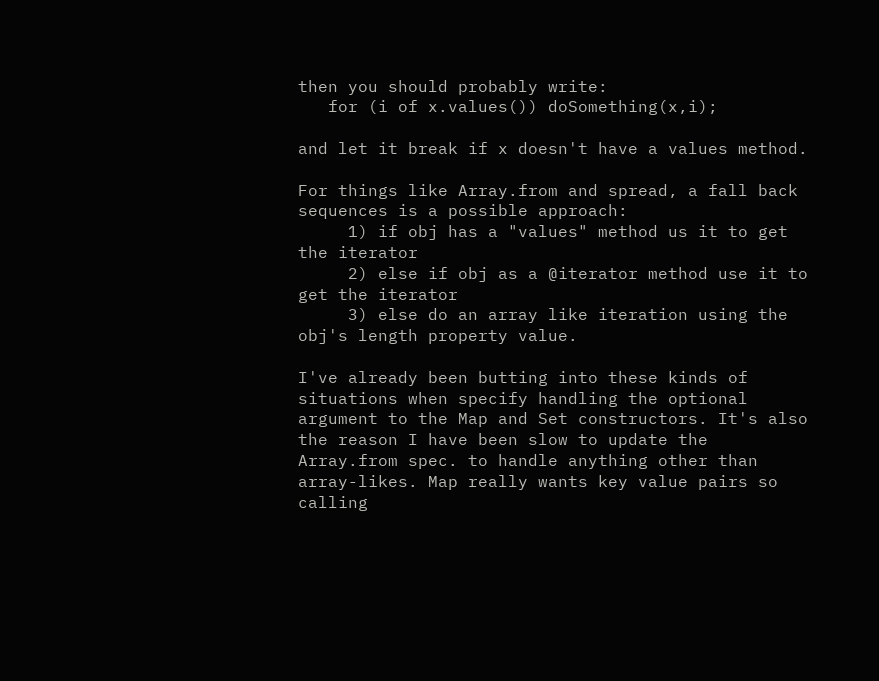then you should probably write:
   for (i of x.values()) doSomething(x,i);

and let it break if x doesn't have a values method.

For things like Array.from and spread, a fall back sequences is a possible approach:
     1) if obj has a "values" method us it to get the iterator
     2) else if obj as a @iterator method use it to get the iterator
     3) else do an array like iteration using the obj's length property value.

I've already been butting into these kinds of situations when specify handling the optional argument to the Map and Set constructors. It's also the reason I have been slow to update the Array.from spec. to handle anything other than array-likes. Map really wants key value pairs so calling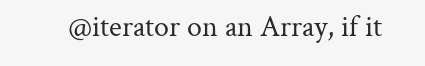@iterator on an Array, if it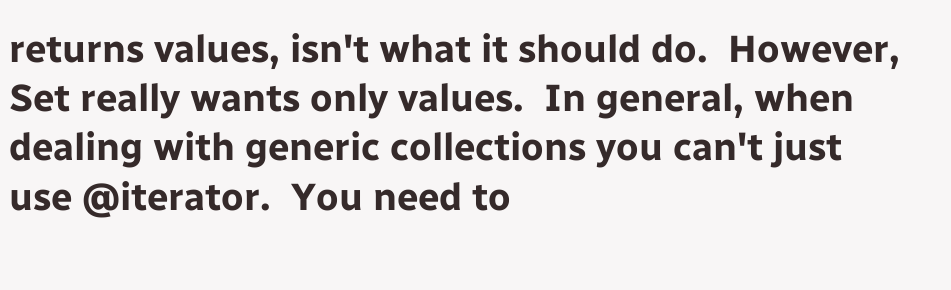returns values, isn't what it should do.  However, Set really wants only values.  In general, when dealing with generic collections you can't just use @iterator.  You need to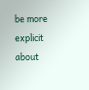be more explicit about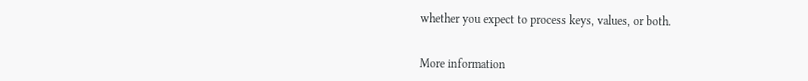whether you expect to process keys, values, or both.


More information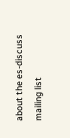about the es-discuss mailing list